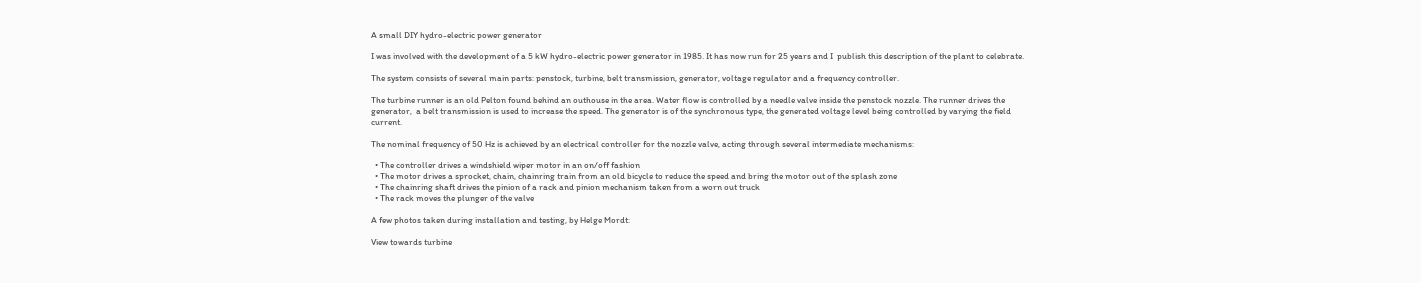A small DIY hydro-electric power generator

I was involved with the development of a 5 kW hydro-electric power generator in 1985. It has now run for 25 years and I  publish this description of the plant to celebrate.

The system consists of several main parts: penstock, turbine, belt transmission, generator, voltage regulator and a frequency controller.

The turbine runner is an old Pelton found behind an outhouse in the area. Water flow is controlled by a needle valve inside the penstock nozzle. The runner drives the generator,  a belt transmission is used to increase the speed. The generator is of the synchronous type, the generated voltage level being controlled by varying the field current.

The nominal frequency of 50 Hz is achieved by an electrical controller for the nozzle valve, acting through several intermediate mechanisms:

  • The controller drives a windshield wiper motor in an on/off fashion
  • The motor drives a sprocket, chain, chainring train from an old bicycle to reduce the speed and bring the motor out of the splash zone
  • The chainring shaft drives the pinion of a rack and pinion mechanism taken from a worn out truck
  • The rack moves the plunger of the valve

A few photos taken during installation and testing, by Helge Mordt:

View towards turbine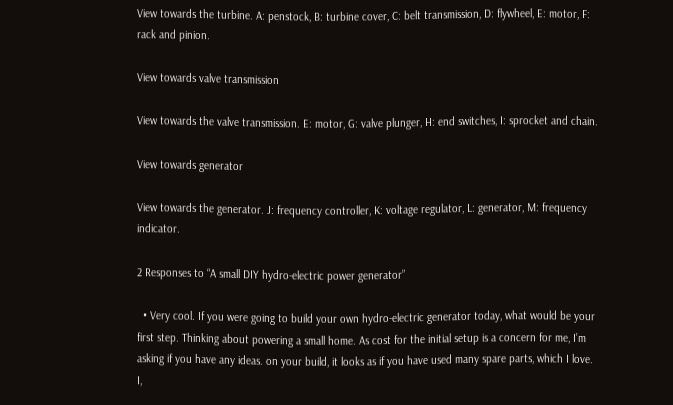View towards the turbine. A: penstock, B: turbine cover, C: belt transmission, D: flywheel, E: motor, F: rack and pinion.

View towards valve transmission

View towards the valve transmission. E: motor, G: valve plunger, H: end switches, I: sprocket and chain.

View towards generator

View towards the generator. J: frequency controller, K: voltage regulator, L: generator, M: frequency indicator.

2 Responses to “A small DIY hydro-electric power generator”

  • Very cool. If you were going to build your own hydro-electric generator today, what would be your first step. Thinking about powering a small home. As cost for the initial setup is a concern for me, I’m asking if you have any ideas. on your build, it looks as if you have used many spare parts, which I love. I,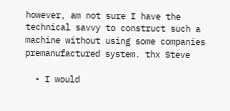however, am not sure I have the technical savvy to construct such a machine without using some companies premanufactured system. thx Steve

  • I would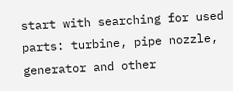start with searching for used parts: turbine, pipe nozzle, generator and other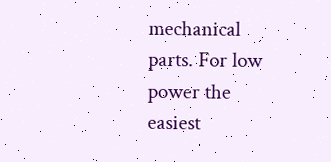mechanical parts. For low power the easiest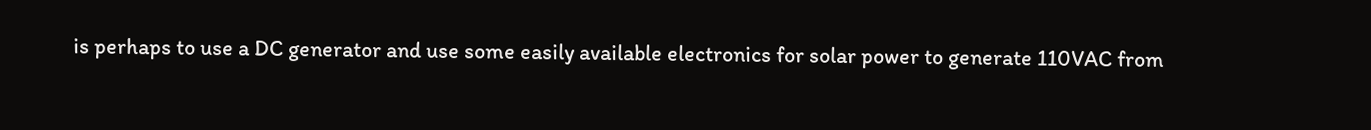is perhaps to use a DC generator and use some easily available electronics for solar power to generate 110VAC from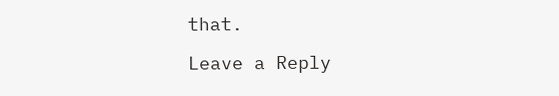that.

Leave a Reply